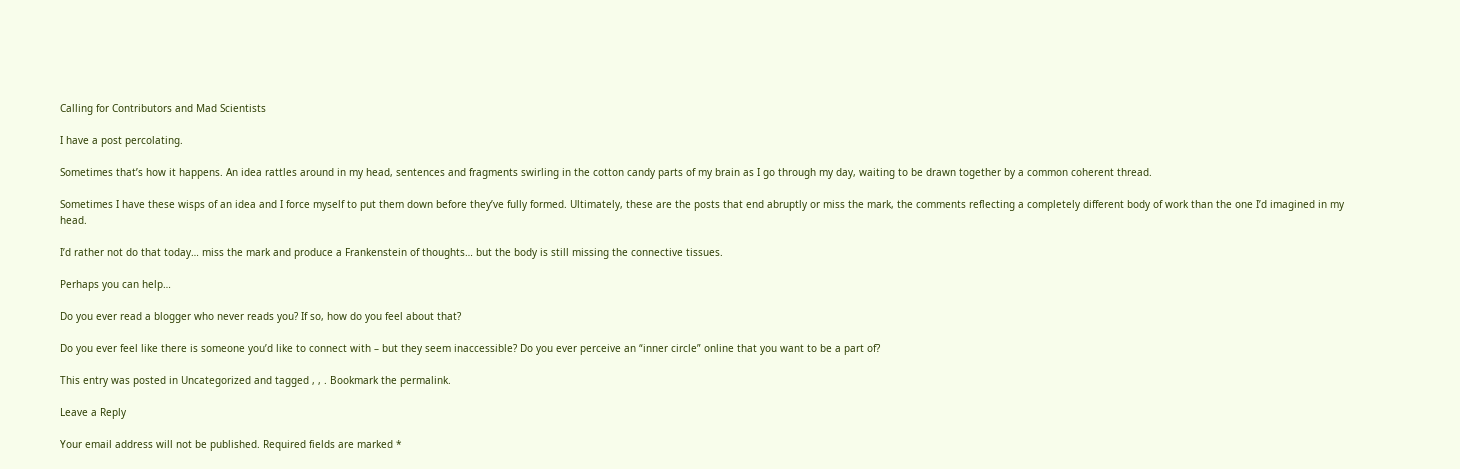Calling for Contributors and Mad Scientists

I have a post percolating.

Sometimes that’s how it happens. An idea rattles around in my head, sentences and fragments swirling in the cotton candy parts of my brain as I go through my day, waiting to be drawn together by a common coherent thread.

Sometimes I have these wisps of an idea and I force myself to put them down before they’ve fully formed. Ultimately, these are the posts that end abruptly or miss the mark, the comments reflecting a completely different body of work than the one I’d imagined in my head.

I’d rather not do that today… miss the mark and produce a Frankenstein of thoughts… but the body is still missing the connective tissues.

Perhaps you can help…

Do you ever read a blogger who never reads you? If so, how do you feel about that?

Do you ever feel like there is someone you’d like to connect with – but they seem inaccessible? Do you ever perceive an “inner circle” online that you want to be a part of?

This entry was posted in Uncategorized and tagged , , . Bookmark the permalink.

Leave a Reply

Your email address will not be published. Required fields are marked *